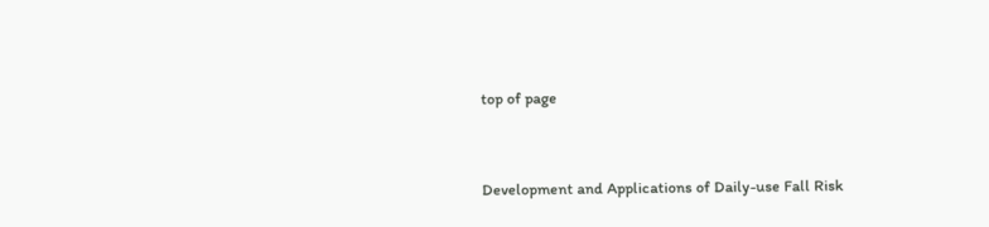top of page


Development and Applications of Daily-use Fall Risk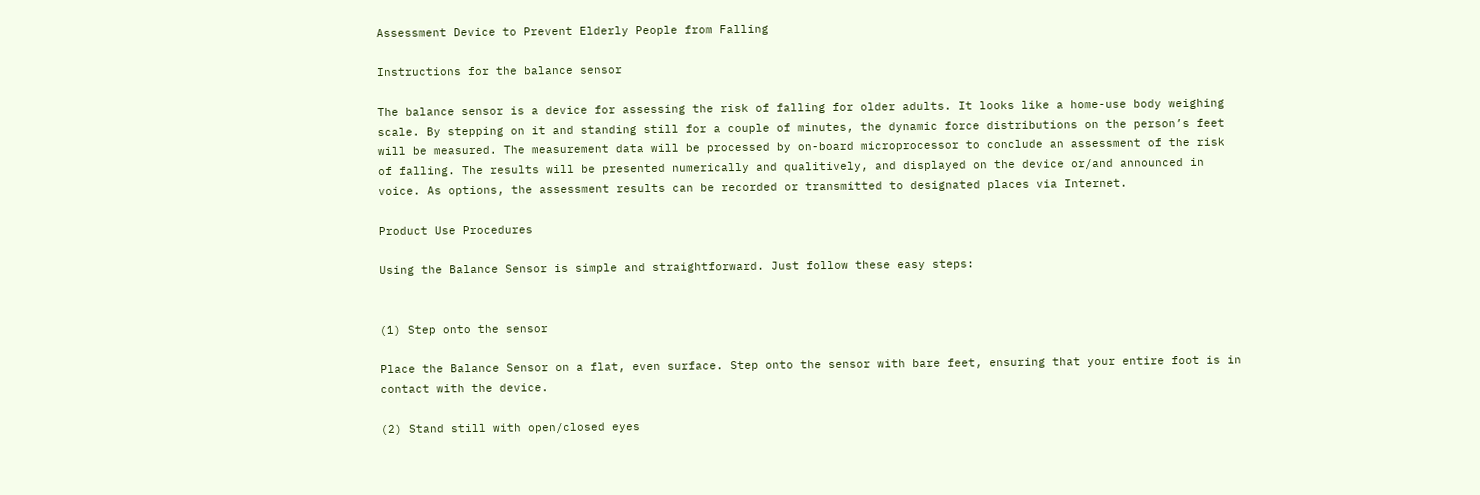Assessment Device to Prevent Elderly People from Falling

Instructions for the balance sensor

The balance sensor is a device for assessing the risk of falling for older adults. It looks like a home-use body weighing scale. By stepping on it and standing still for a couple of minutes, the dynamic force distributions on the person’s feet will be measured. The measurement data will be processed by on-board microprocessor to conclude an assessment of the risk of falling. The results will be presented numerically and qualitively, and displayed on the device or/and announced in voice. As options, the assessment results can be recorded or transmitted to designated places via Internet.

Product Use Procedures

Using the Balance Sensor is simple and straightforward. Just follow these easy steps:


(1) Step onto the sensor

Place the Balance Sensor on a flat, even surface. Step onto the sensor with bare feet, ensuring that your entire foot is in contact with the device.

(2) Stand still with open/closed eyes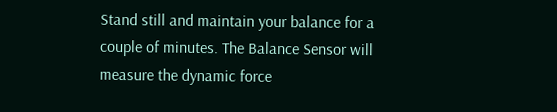Stand still and maintain your balance for a couple of minutes. The Balance Sensor will measure the dynamic force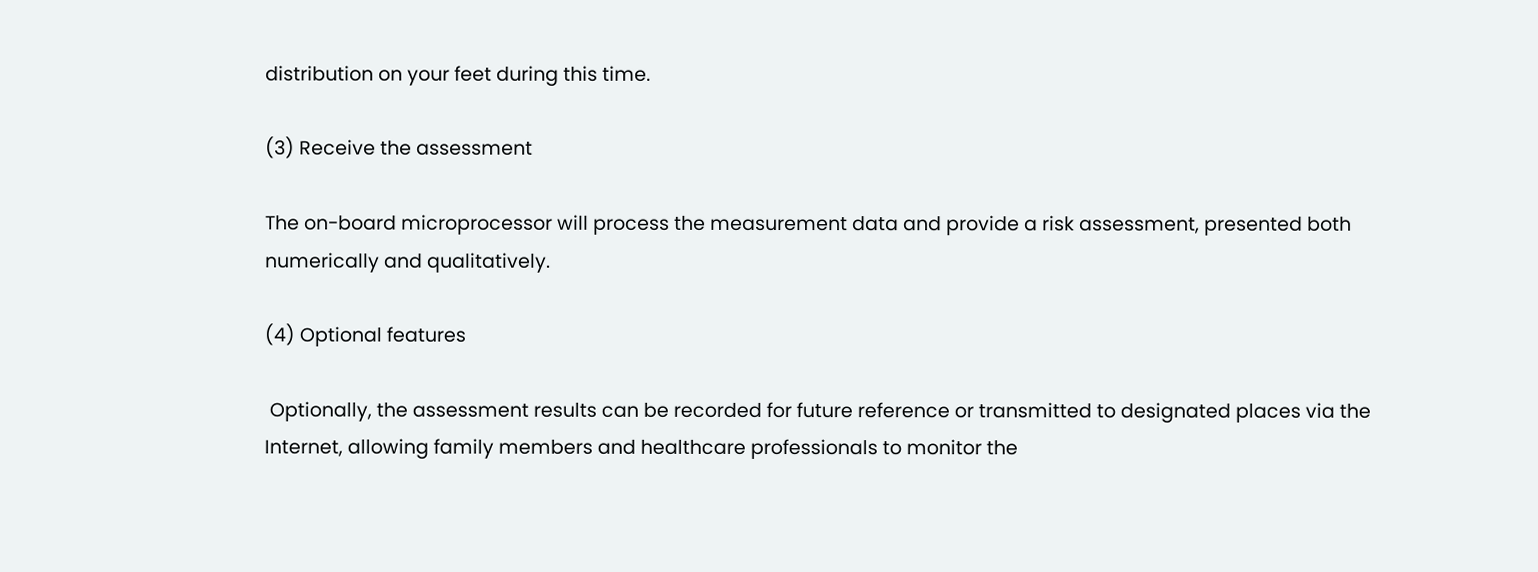distribution on your feet during this time.

(3) Receive the assessment

The on-board microprocessor will process the measurement data and provide a risk assessment, presented both numerically and qualitatively.

(4) Optional features

 Optionally, the assessment results can be recorded for future reference or transmitted to designated places via the Internet, allowing family members and healthcare professionals to monitor the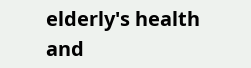elderly's health and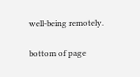well-being remotely.

bottom of page